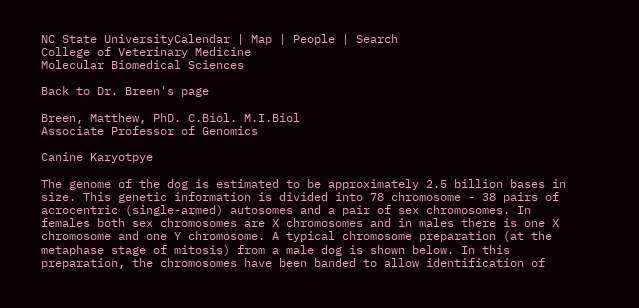NC State UniversityCalendar | Map | People | Search
College of Veterinary Medicine
Molecular Biomedical Sciences

Back to Dr. Breen's page

Breen, Matthew, PhD. C.Biol. M.I.Biol
Associate Professor of Genomics

Canine Karyotpye

The genome of the dog is estimated to be approximately 2.5 billion bases in size. This genetic information is divided into 78 chromosome - 38 pairs of acrocentric (single-armed) autosomes and a pair of sex chromosomes. In females both sex chromosomes are X chromosomes and in males there is one X chromosome and one Y chromosome. A typical chromosome preparation (at the metaphase stage of mitosis) from a male dog is shown below. In this preparation, the chromosomes have been banded to allow identification of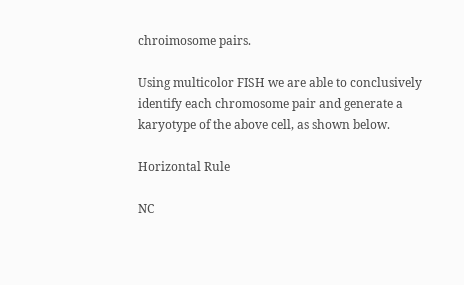chroimosome pairs.

Using multicolor FISH we are able to conclusively identify each chromosome pair and generate a karyotype of the above cell, as shown below.

Horizontal Rule

NC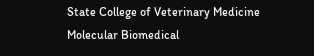State College of Veterinary Medicine
Molecular Biomedical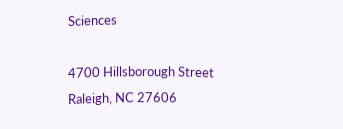Sciences

4700 Hillsborough Street
Raleigh, NC 27606